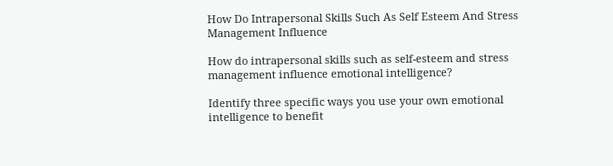How Do Intrapersonal Skills Such As Self Esteem And Stress Management Influence

How do intrapersonal skills such as self-esteem and stress management influence emotional intelligence?

Identify three specific ways you use your own emotional intelligence to benefit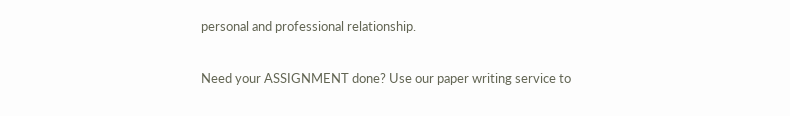personal and professional relationship.

Need your ASSIGNMENT done? Use our paper writing service to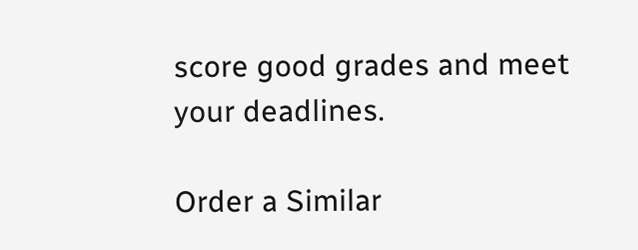score good grades and meet your deadlines.

Order a Similar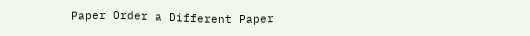Paper Order a Different Paper